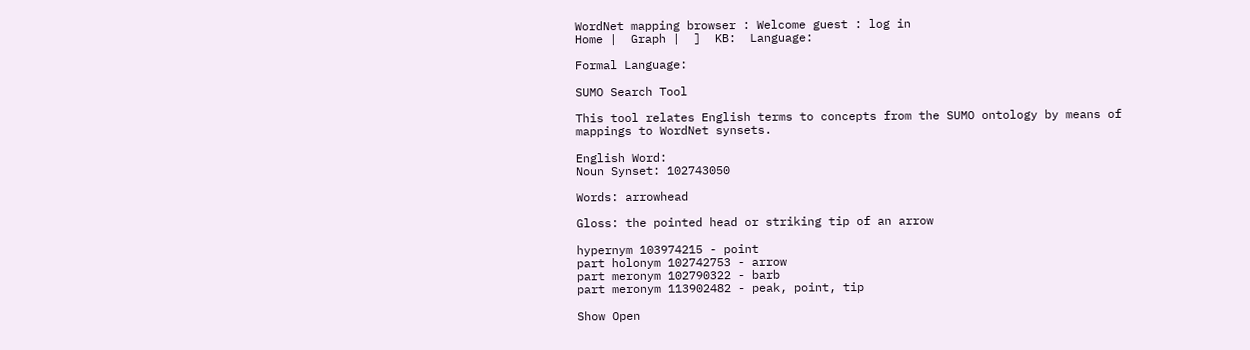WordNet mapping browser : Welcome guest : log in
Home |  Graph |  ]  KB:  Language:

Formal Language:

SUMO Search Tool

This tool relates English terms to concepts from the SUMO ontology by means of mappings to WordNet synsets.

English Word:
Noun Synset: 102743050

Words: arrowhead

Gloss: the pointed head or striking tip of an arrow

hypernym 103974215 - point
part holonym 102742753 - arrow
part meronym 102790322 - barb
part meronym 113902482 - peak, point, tip

Show Open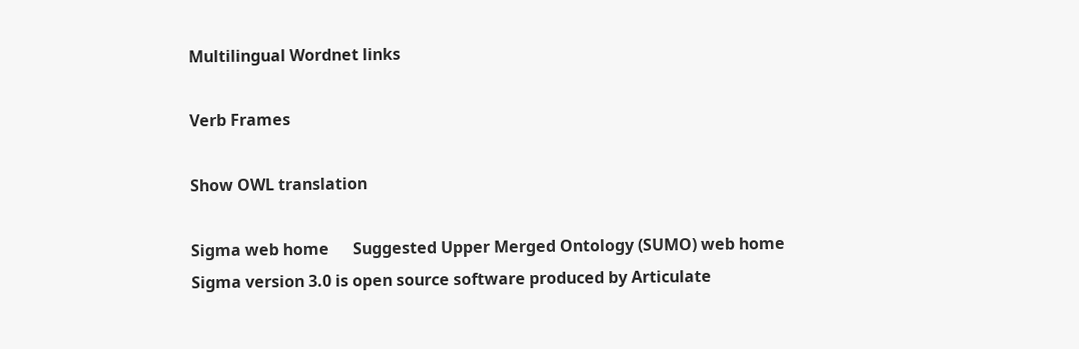Multilingual Wordnet links

Verb Frames

Show OWL translation

Sigma web home      Suggested Upper Merged Ontology (SUMO) web home
Sigma version 3.0 is open source software produced by Articulate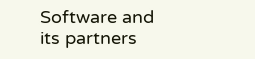Software and its partners